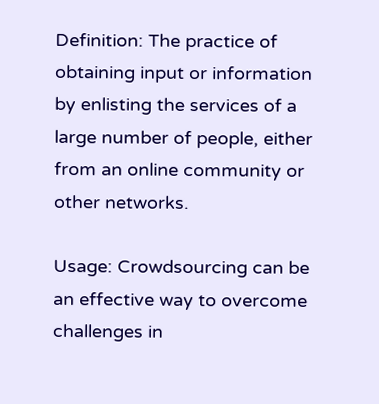Definition: The practice of obtaining input or information by enlisting the services of a large number of people, either from an online community or other networks.

Usage: Crowdsourcing can be an effective way to overcome challenges in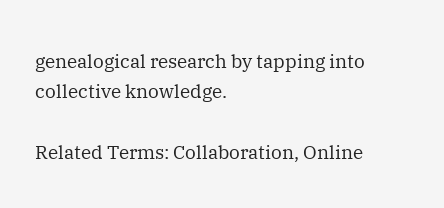genealogical research by tapping into collective knowledge.

Related Terms: Collaboration, Online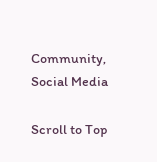Community, Social Media

Scroll to Top